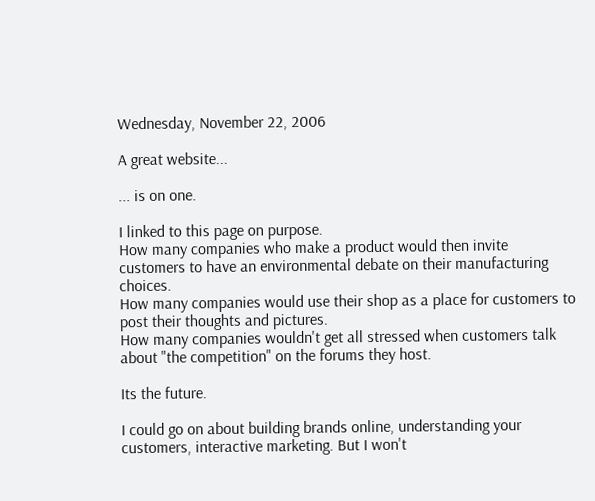Wednesday, November 22, 2006

A great website...

... is on one.

I linked to this page on purpose.
How many companies who make a product would then invite customers to have an environmental debate on their manufacturing choices.
How many companies would use their shop as a place for customers to post their thoughts and pictures.
How many companies wouldn't get all stressed when customers talk about "the competition" on the forums they host.

Its the future.

I could go on about building brands online, understanding your customers, interactive marketing. But I won't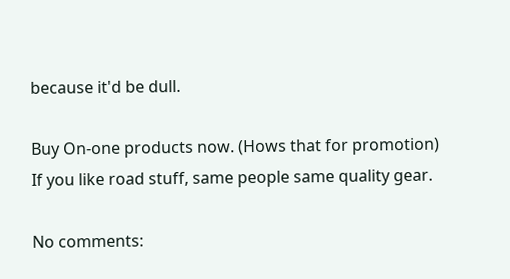because it'd be dull.

Buy On-one products now. (Hows that for promotion)
If you like road stuff, same people same quality gear.

No comments: